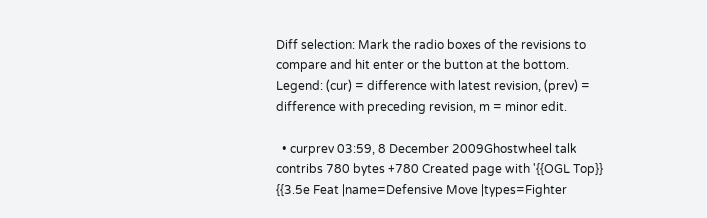Diff selection: Mark the radio boxes of the revisions to compare and hit enter or the button at the bottom.
Legend: (cur) = difference with latest revision, (prev) = difference with preceding revision, m = minor edit.

  • curprev 03:59, 8 December 2009Ghostwheel talk contribs 780 bytes +780 Created page with '{{OGL Top}} {{3.5e Feat |name=Defensive Move |types=Fighter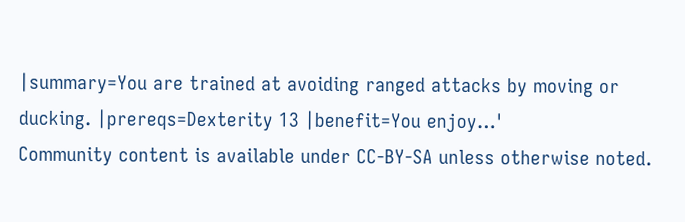|summary=You are trained at avoiding ranged attacks by moving or ducking. |prereqs=Dexterity 13 |benefit=You enjoy…'
Community content is available under CC-BY-SA unless otherwise noted.